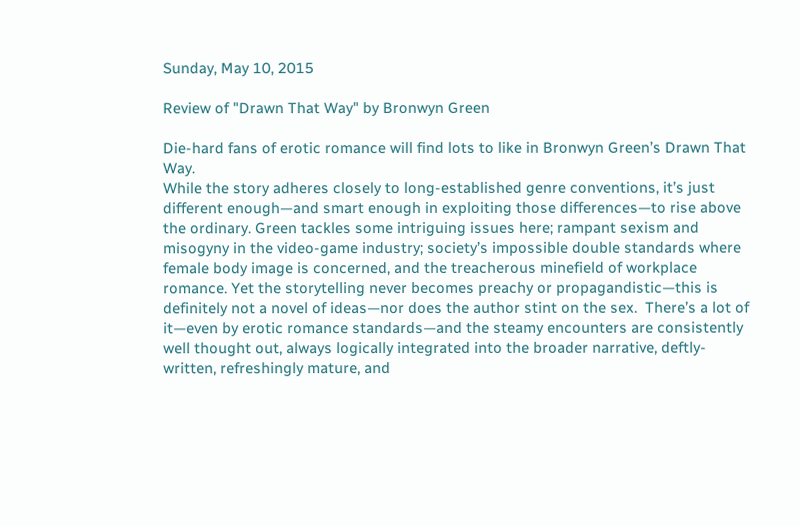Sunday, May 10, 2015

Review of "Drawn That Way" by Bronwyn Green

Die-hard fans of erotic romance will find lots to like in Bronwyn Green’s Drawn That Way.
While the story adheres closely to long-established genre conventions, it’s just different enough—and smart enough in exploiting those differences—to rise above the ordinary. Green tackles some intriguing issues here; rampant sexism and misogyny in the video-game industry; society’s impossible double standards where female body image is concerned, and the treacherous minefield of workplace romance. Yet the storytelling never becomes preachy or propagandistic—this is definitely not a novel of ideas—nor does the author stint on the sex.  There’s a lot of it—even by erotic romance standards—and the steamy encounters are consistently well thought out, always logically integrated into the broader narrative, deftly-written, refreshingly mature, and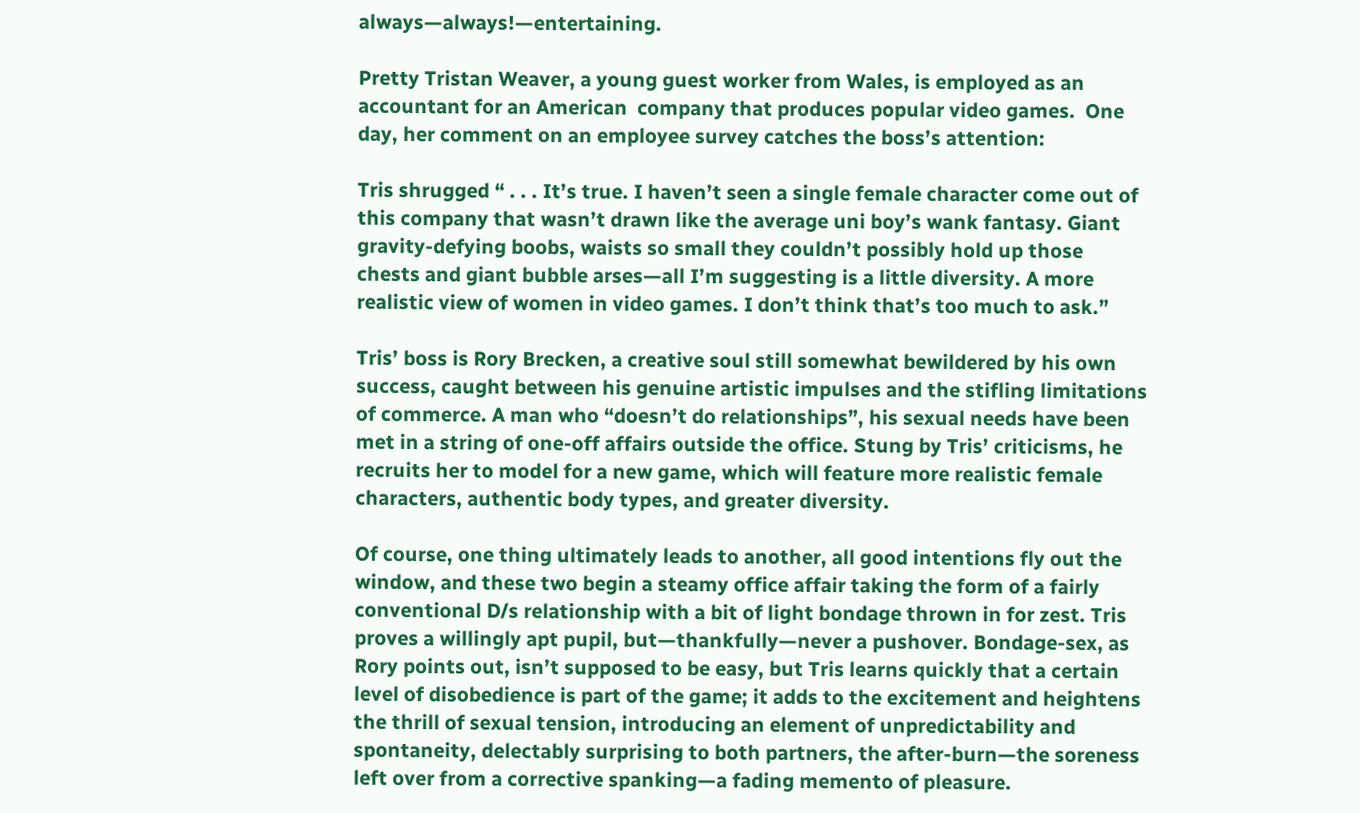always—always!—entertaining.

Pretty Tristan Weaver, a young guest worker from Wales, is employed as an accountant for an American  company that produces popular video games.  One day, her comment on an employee survey catches the boss’s attention:

Tris shrugged “ . . . It’s true. I haven’t seen a single female character come out of this company that wasn’t drawn like the average uni boy’s wank fantasy. Giant gravity-defying boobs, waists so small they couldn’t possibly hold up those chests and giant bubble arses—all I’m suggesting is a little diversity. A more realistic view of women in video games. I don’t think that’s too much to ask.”

Tris’ boss is Rory Brecken, a creative soul still somewhat bewildered by his own success, caught between his genuine artistic impulses and the stifling limitations of commerce. A man who “doesn’t do relationships”, his sexual needs have been met in a string of one-off affairs outside the office. Stung by Tris’ criticisms, he recruits her to model for a new game, which will feature more realistic female characters, authentic body types, and greater diversity.

Of course, one thing ultimately leads to another, all good intentions fly out the window, and these two begin a steamy office affair taking the form of a fairly conventional D/s relationship with a bit of light bondage thrown in for zest. Tris proves a willingly apt pupil, but—thankfully—never a pushover. Bondage-sex, as Rory points out, isn’t supposed to be easy, but Tris learns quickly that a certain level of disobedience is part of the game; it adds to the excitement and heightens the thrill of sexual tension, introducing an element of unpredictability and spontaneity, delectably surprising to both partners, the after-burn—the soreness left over from a corrective spanking—a fading memento of pleasure.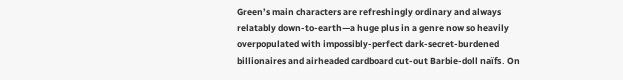Green’s main characters are refreshingly ordinary and always relatably down-to-earth—a huge plus in a genre now so heavily overpopulated with impossibly-perfect dark-secret-burdened billionaires and airheaded cardboard cut-out Barbie-doll naïfs. On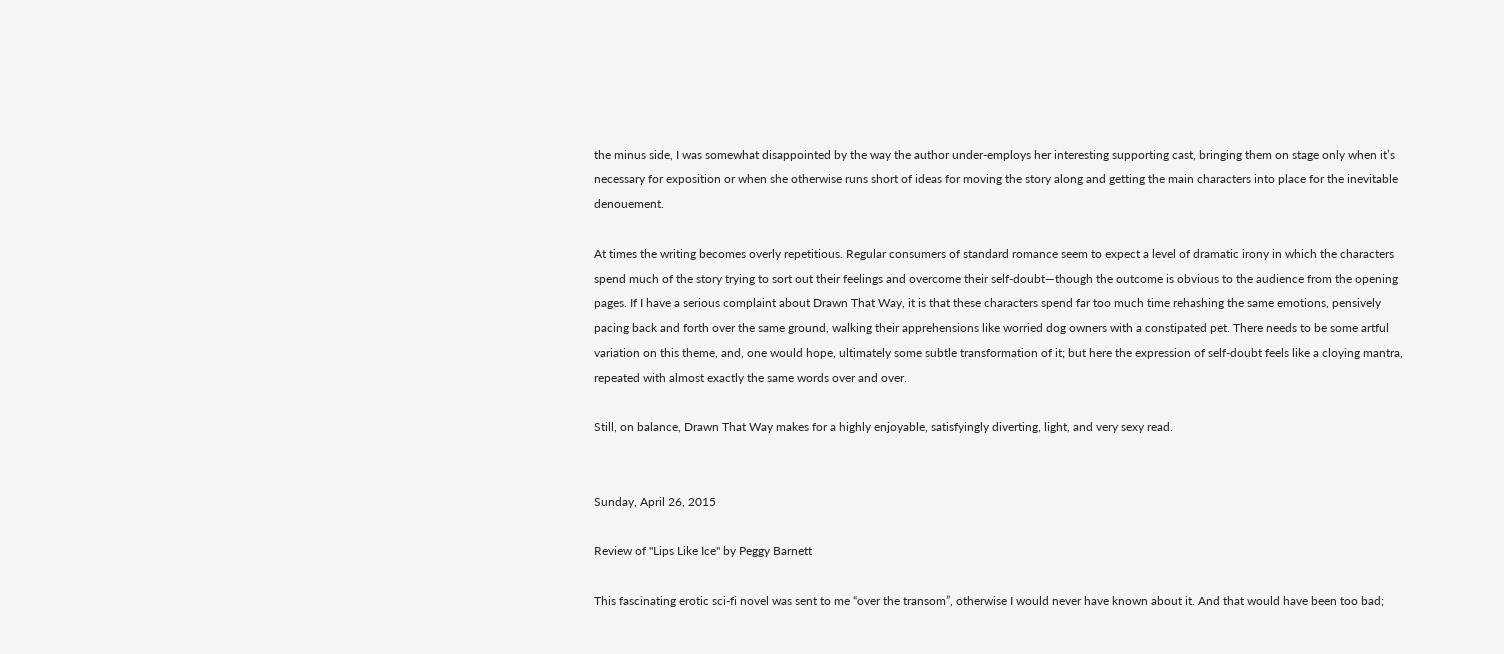the minus side, I was somewhat disappointed by the way the author under-employs her interesting supporting cast, bringing them on stage only when it’s necessary for exposition or when she otherwise runs short of ideas for moving the story along and getting the main characters into place for the inevitable denouement.

At times the writing becomes overly repetitious. Regular consumers of standard romance seem to expect a level of dramatic irony in which the characters spend much of the story trying to sort out their feelings and overcome their self-doubt—though the outcome is obvious to the audience from the opening pages. If I have a serious complaint about Drawn That Way, it is that these characters spend far too much time rehashing the same emotions, pensively pacing back and forth over the same ground, walking their apprehensions like worried dog owners with a constipated pet. There needs to be some artful variation on this theme, and, one would hope, ultimately some subtle transformation of it; but here the expression of self-doubt feels like a cloying mantra, repeated with almost exactly the same words over and over.

Still, on balance, Drawn That Way makes for a highly enjoyable, satisfyingly diverting, light, and very sexy read.


Sunday, April 26, 2015

Review of "Lips Like Ice" by Peggy Barnett

This fascinating erotic sci-fi novel was sent to me “over the transom”, otherwise I would never have known about it. And that would have been too bad;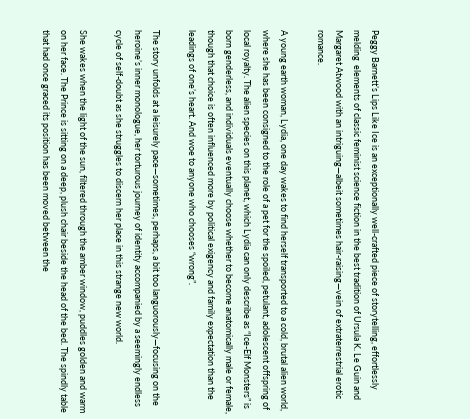Peggy Barnett’s Lips Like Ice is an exceptionally well-crafted piece of storytelling, effortlessly melding  elements of classic feminist science fiction in the best tradition of Ursula K. Le Guin and Margaret Atwood with an intriguing—albeit sometimes hair-raising—vein of extraterrestrial erotic romance.

A young earth woman, Lydia, one day wakes to find herself transported to a cold, brutal alien world, where she has been consigned to the role of a pet for the spoiled, petulant, adolescent offspring of local royalty. The alien species on this planet, which Lydia can only describe as “Ice-Elf Monsters” is born genderless, and individuals eventually choose whether to become anatomically male or female, though that choice is often influenced more by political exigency and family expectation than the leadings of one’s heart. And woe to anyone who chooses “wrong”.

The story unfolds at a leisurely pace—sometimes, perhaps, a bit too languorously—focusing on the heroine’s inner monologue, her torturous journey of identity accompanied by a seemingly endless cycle of self-doubt as she struggles to discern her place in this strange new world.

She wakes when the light of the sun, filtered through the amber window, puddles golden and warm on her face. The Prince is sitting on a deep, plush chair beside the head of the bed. The spindly table that had once graced its position has been moved between the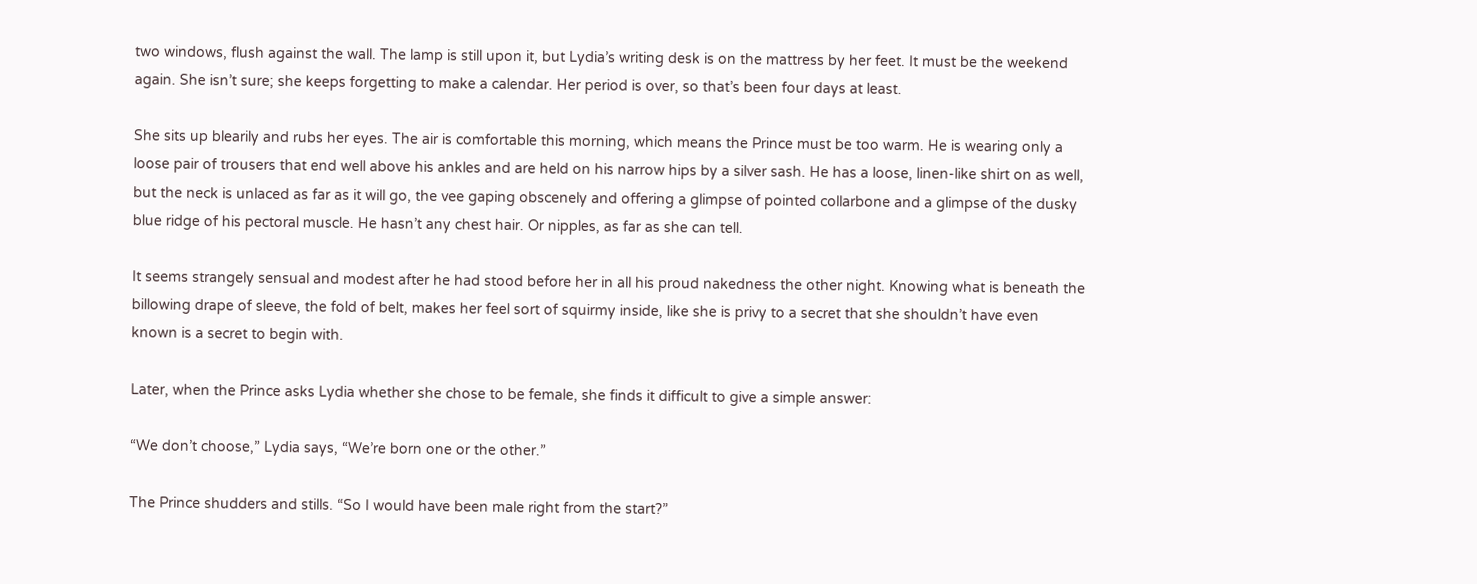two windows, flush against the wall. The lamp is still upon it, but Lydia’s writing desk is on the mattress by her feet. It must be the weekend again. She isn’t sure; she keeps forgetting to make a calendar. Her period is over, so that’s been four days at least.

She sits up blearily and rubs her eyes. The air is comfortable this morning, which means the Prince must be too warm. He is wearing only a loose pair of trousers that end well above his ankles and are held on his narrow hips by a silver sash. He has a loose, linen-like shirt on as well, but the neck is unlaced as far as it will go, the vee gaping obscenely and offering a glimpse of pointed collarbone and a glimpse of the dusky blue ridge of his pectoral muscle. He hasn’t any chest hair. Or nipples, as far as she can tell.

It seems strangely sensual and modest after he had stood before her in all his proud nakedness the other night. Knowing what is beneath the billowing drape of sleeve, the fold of belt, makes her feel sort of squirmy inside, like she is privy to a secret that she shouldn’t have even known is a secret to begin with.

Later, when the Prince asks Lydia whether she chose to be female, she finds it difficult to give a simple answer:

“We don’t choose,” Lydia says, “We’re born one or the other.”

The Prince shudders and stills. “So I would have been male right from the start?”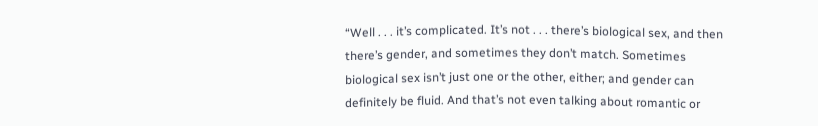“Well . . . it’s complicated. It’s not . . . there’s biological sex, and then there’s gender, and sometimes they don’t match. Sometimes biological sex isn’t just one or the other, either; and gender can definitely be fluid. And that’s not even talking about romantic or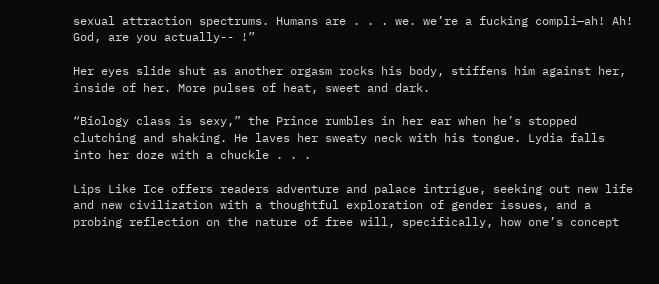sexual attraction spectrums. Humans are . . . we. we’re a fucking compli—ah! Ah! God, are you actually-- !”

Her eyes slide shut as another orgasm rocks his body, stiffens him against her, inside of her. More pulses of heat, sweet and dark.

“Biology class is sexy,” the Prince rumbles in her ear when he’s stopped clutching and shaking. He laves her sweaty neck with his tongue. Lydia falls into her doze with a chuckle . . .

Lips Like Ice offers readers adventure and palace intrigue, seeking out new life and new civilization with a thoughtful exploration of gender issues, and a probing reflection on the nature of free will, specifically, how one’s concept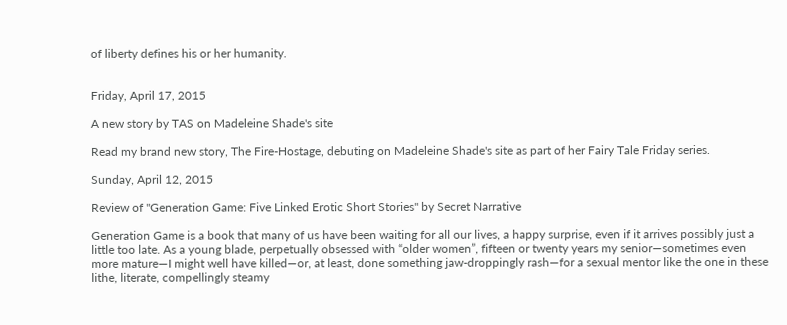of liberty defines his or her humanity.


Friday, April 17, 2015

A new story by TAS on Madeleine Shade's site

Read my brand new story, The Fire-Hostage, debuting on Madeleine Shade's site as part of her Fairy Tale Friday series.

Sunday, April 12, 2015

Review of "Generation Game: Five Linked Erotic Short Stories" by Secret Narrative

Generation Game is a book that many of us have been waiting for all our lives, a happy surprise, even if it arrives possibly just a little too late. As a young blade, perpetually obsessed with “older women”, fifteen or twenty years my senior—sometimes even more mature—I might well have killed—or, at least, done something jaw-droppingly rash—for a sexual mentor like the one in these lithe, literate, compellingly steamy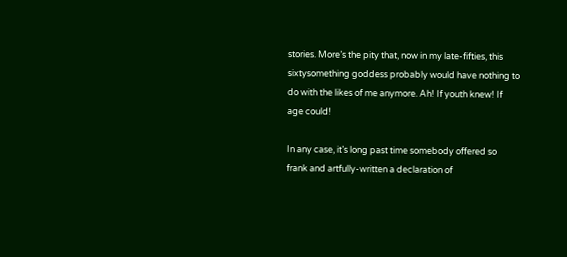stories. More’s the pity that, now in my late-fifties, this sixtysomething goddess probably would have nothing to do with the likes of me anymore. Ah! If youth knew! If age could!

In any case, it’s long past time somebody offered so frank and artfully-written a declaration of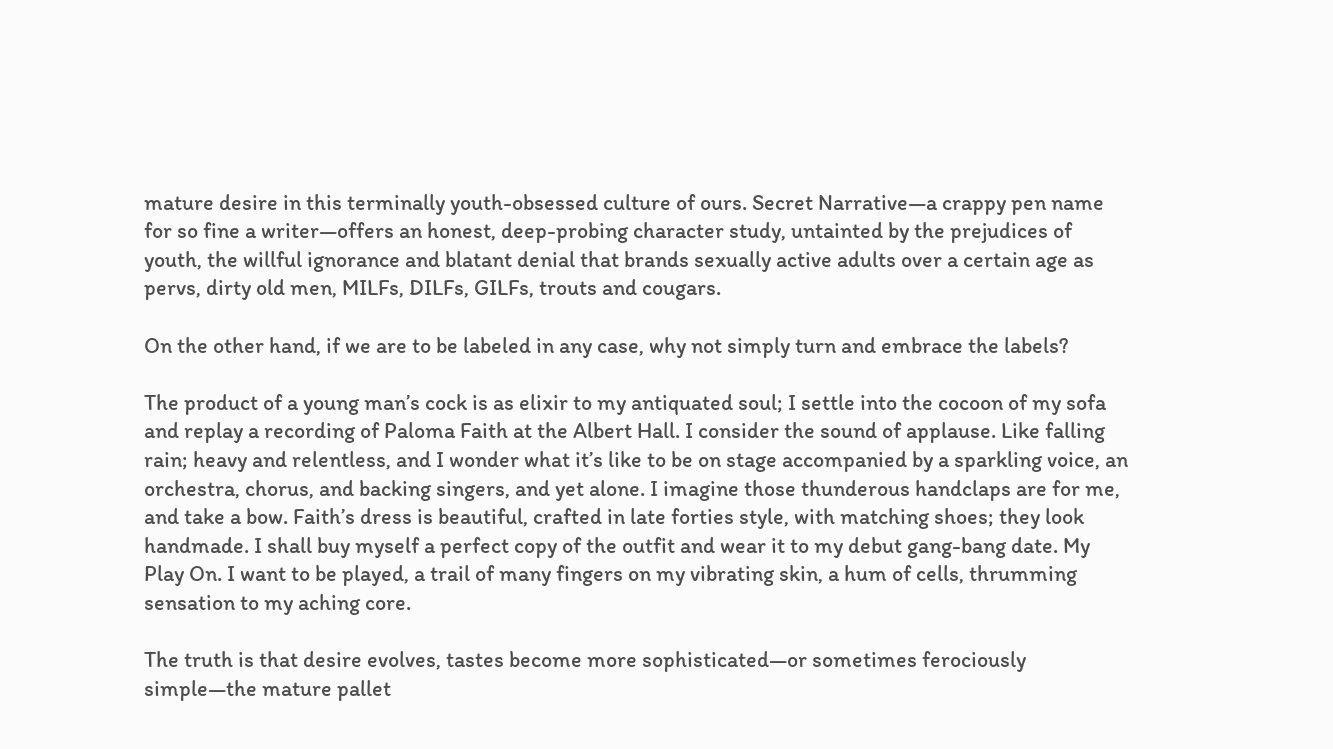mature desire in this terminally youth-obsessed culture of ours. Secret Narrative—a crappy pen name for so fine a writer—offers an honest, deep-probing character study, untainted by the prejudices of youth, the willful ignorance and blatant denial that brands sexually active adults over a certain age as pervs, dirty old men, MILFs, DILFs, GILFs, trouts and cougars.

On the other hand, if we are to be labeled in any case, why not simply turn and embrace the labels?

The product of a young man’s cock is as elixir to my antiquated soul; I settle into the cocoon of my sofa and replay a recording of Paloma Faith at the Albert Hall. I consider the sound of applause. Like falling rain; heavy and relentless, and I wonder what it’s like to be on stage accompanied by a sparkling voice, an orchestra, chorus, and backing singers, and yet alone. I imagine those thunderous handclaps are for me, and take a bow. Faith’s dress is beautiful, crafted in late forties style, with matching shoes; they look handmade. I shall buy myself a perfect copy of the outfit and wear it to my debut gang-bang date. My Play On. I want to be played, a trail of many fingers on my vibrating skin, a hum of cells, thrumming sensation to my aching core.

The truth is that desire evolves, tastes become more sophisticated—or sometimes ferociously simple—the mature pallet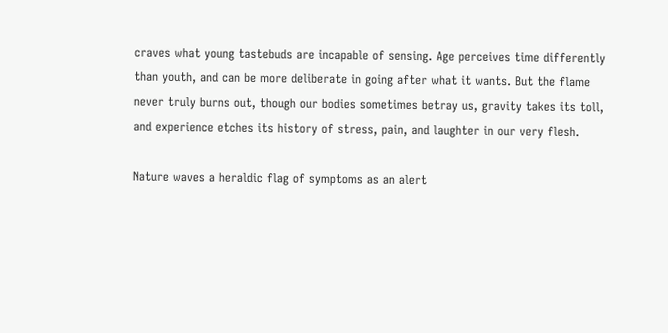craves what young tastebuds are incapable of sensing. Age perceives time differently than youth, and can be more deliberate in going after what it wants. But the flame never truly burns out, though our bodies sometimes betray us, gravity takes its toll, and experience etches its history of stress, pain, and laughter in our very flesh.

Nature waves a heraldic flag of symptoms as an alert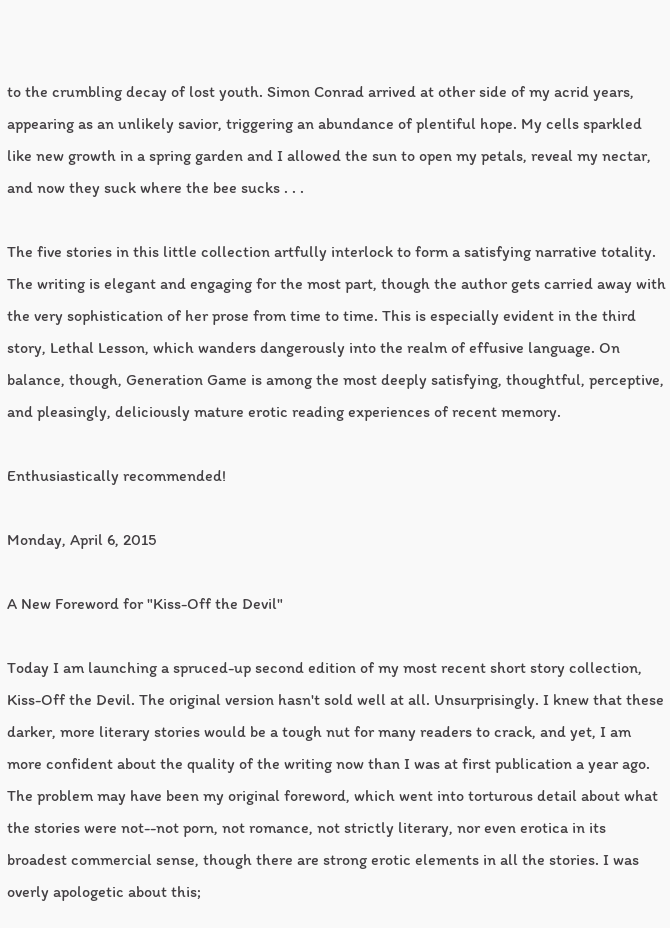to the crumbling decay of lost youth. Simon Conrad arrived at other side of my acrid years, appearing as an unlikely savior, triggering an abundance of plentiful hope. My cells sparkled like new growth in a spring garden and I allowed the sun to open my petals, reveal my nectar, and now they suck where the bee sucks . . .

The five stories in this little collection artfully interlock to form a satisfying narrative totality. The writing is elegant and engaging for the most part, though the author gets carried away with the very sophistication of her prose from time to time. This is especially evident in the third story, Lethal Lesson, which wanders dangerously into the realm of effusive language. On balance, though, Generation Game is among the most deeply satisfying, thoughtful, perceptive, and pleasingly, deliciously mature erotic reading experiences of recent memory.

Enthusiastically recommended!

Monday, April 6, 2015

A New Foreword for "Kiss-Off the Devil"

Today I am launching a spruced-up second edition of my most recent short story collection, Kiss-Off the Devil. The original version hasn't sold well at all. Unsurprisingly. I knew that these darker, more literary stories would be a tough nut for many readers to crack, and yet, I am more confident about the quality of the writing now than I was at first publication a year ago. The problem may have been my original foreword, which went into torturous detail about what the stories were not--not porn, not romance, not strictly literary, nor even erotica in its broadest commercial sense, though there are strong erotic elements in all the stories. I was overly apologetic about this;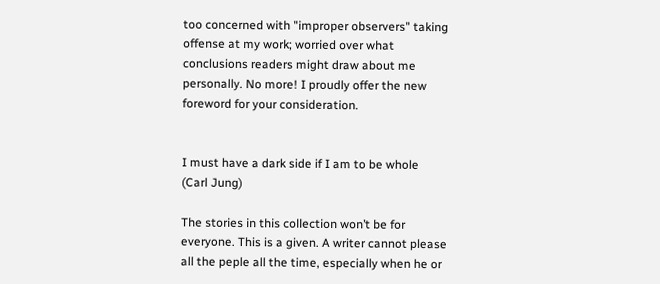too concerned with "improper observers" taking offense at my work; worried over what conclusions readers might draw about me personally. No more! I proudly offer the new foreword for your consideration.


I must have a dark side if I am to be whole
(Carl Jung)

The stories in this collection won’t be for everyone. This is a given. A writer cannot please all the peple all the time, especially when he or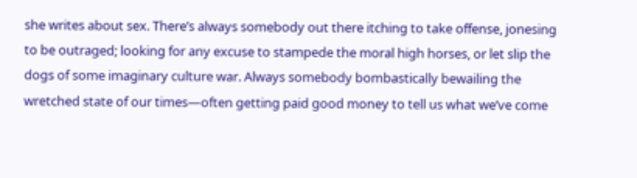she writes about sex. There’s always somebody out there itching to take offense, jonesing to be outraged; looking for any excuse to stampede the moral high horses, or let slip the dogs of some imaginary culture war. Always somebody bombastically bewailing the wretched state of our times—often getting paid good money to tell us what we’ve come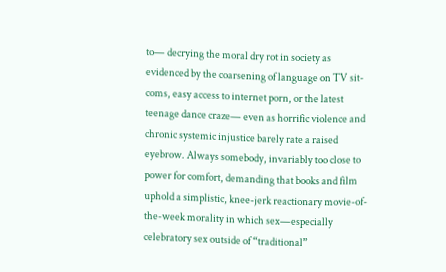to— decrying the moral dry rot in society as evidenced by the coarsening of language on TV sit-coms, easy access to internet porn, or the latest teenage dance craze— even as horrific violence and chronic systemic injustice barely rate a raised eyebrow. Always somebody, invariably too close to power for comfort, demanding that books and film uphold a simplistic, knee-jerk reactionary movie-of-the-week morality in which sex—especially celebratory sex outside of “traditional”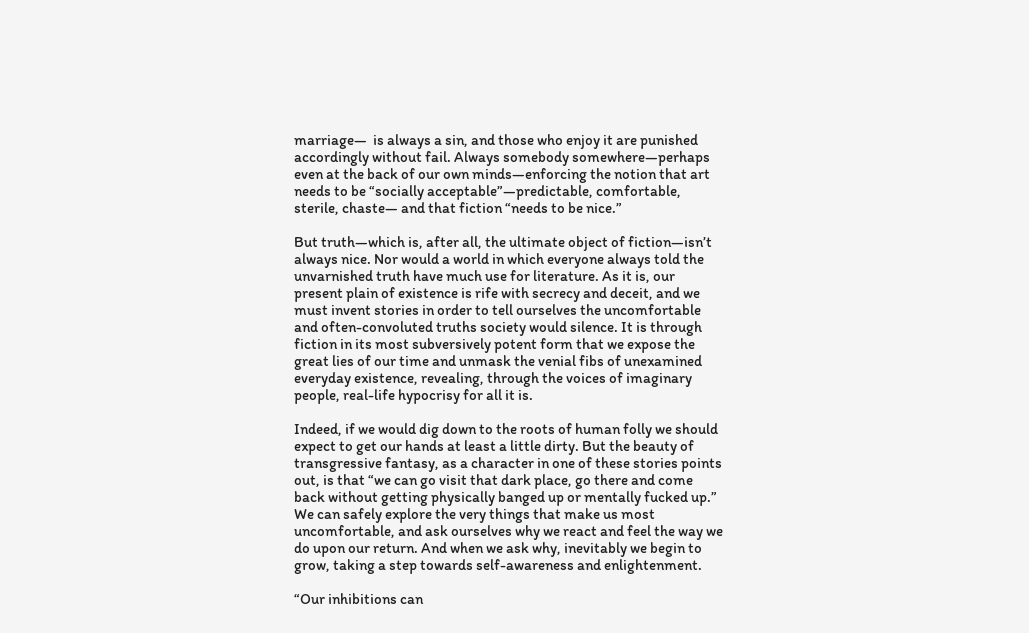marriage—  is always a sin, and those who enjoy it are punished accordingly without fail. Always somebody somewhere—perhaps even at the back of our own minds—enforcing the notion that art needs to be “socially acceptable”—predictable, comfortable, sterile, chaste— and that fiction “needs to be nice.”

But truth—which is, after all, the ultimate object of fiction—isn’t always nice. Nor would a world in which everyone always told the unvarnished truth have much use for literature. As it is, our present plain of existence is rife with secrecy and deceit, and we must invent stories in order to tell ourselves the uncomfortable and often-convoluted truths society would silence. It is through fiction in its most subversively potent form that we expose the great lies of our time and unmask the venial fibs of unexamined everyday existence, revealing, through the voices of imaginary people, real-life hypocrisy for all it is.

Indeed, if we would dig down to the roots of human folly we should expect to get our hands at least a little dirty. But the beauty of transgressive fantasy, as a character in one of these stories points out, is that “we can go visit that dark place, go there and come back without getting physically banged up or mentally fucked up.” We can safely explore the very things that make us most uncomfortable, and ask ourselves why we react and feel the way we do upon our return. And when we ask why, inevitably we begin to grow, taking a step towards self-awareness and enlightenment.

“Our inhibitions can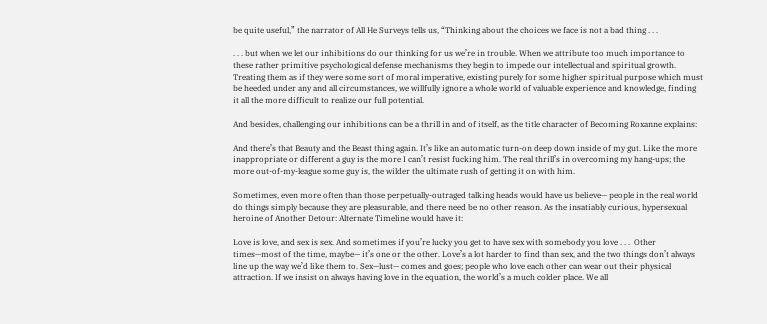be quite useful,” the narrator of All He Surveys tells us, “Thinking about the choices we face is not a bad thing . . .

. . . but when we let our inhibitions do our thinking for us we’re in trouble. When we attribute too much importance to these rather primitive psychological defense mechanisms they begin to impede our intellectual and spiritual growth. Treating them as if they were some sort of moral imperative, existing purely for some higher spiritual purpose which must be heeded under any and all circumstances, we willfully ignore a whole world of valuable experience and knowledge, finding it all the more difficult to realize our full potential.

And besides, challenging our inhibitions can be a thrill in and of itself, as the title character of Becoming Roxanne explains:

And there’s that Beauty and the Beast thing again. It’s like an automatic turn-on deep down inside of my gut. Like the more inappropriate or different a guy is the more I can’t resist fucking him. The real thrill’s in overcoming my hang-ups; the more out-of-my-league some guy is, the wilder the ultimate rush of getting it on with him.

Sometimes, even more often than those perpetually-outraged talking heads would have us believe— people in the real world do things simply because they are pleasurable, and there need be no other reason. As the insatiably curious, hypersexual heroine of Another Detour: Alternate Timeline would have it:

Love is love, and sex is sex. And sometimes if you’re lucky you get to have sex with somebody you love . . .  Other times—most of the time, maybe— it’s one or the other. Love’s a lot harder to find than sex, and the two things don’t always line up the way we’d like them to. Sex—lust— comes and goes; people who love each other can wear out their physical attraction. If we insist on always having love in the equation, the world’s a much colder place. We all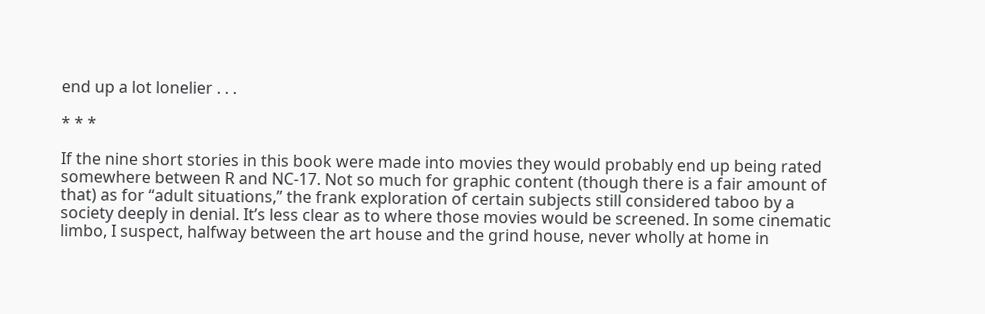end up a lot lonelier . . .

* * *

If the nine short stories in this book were made into movies they would probably end up being rated somewhere between R and NC-17. Not so much for graphic content (though there is a fair amount of that) as for “adult situations,” the frank exploration of certain subjects still considered taboo by a society deeply in denial. It’s less clear as to where those movies would be screened. In some cinematic limbo, I suspect, halfway between the art house and the grind house, never wholly at home in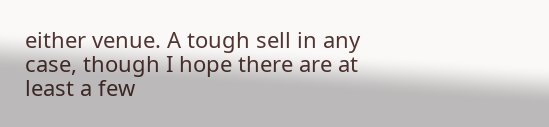either venue. A tough sell in any case, though I hope there are at least a few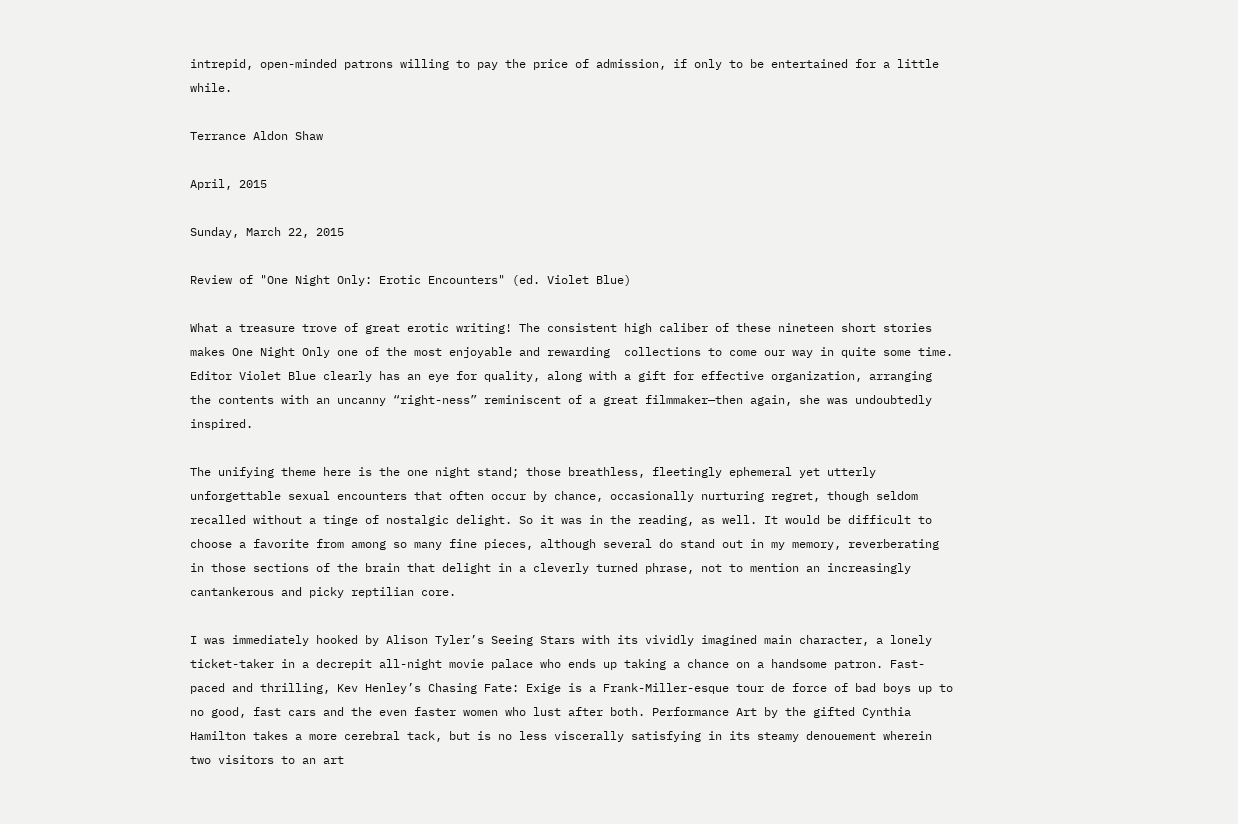intrepid, open-minded patrons willing to pay the price of admission, if only to be entertained for a little while.

Terrance Aldon Shaw

April, 2015

Sunday, March 22, 2015

Review of "One Night Only: Erotic Encounters" (ed. Violet Blue)

What a treasure trove of great erotic writing! The consistent high caliber of these nineteen short stories makes One Night Only one of the most enjoyable and rewarding  collections to come our way in quite some time. Editor Violet Blue clearly has an eye for quality, along with a gift for effective organization, arranging the contents with an uncanny “right-ness” reminiscent of a great filmmaker—then again, she was undoubtedly inspired.

The unifying theme here is the one night stand; those breathless, fleetingly ephemeral yet utterly unforgettable sexual encounters that often occur by chance, occasionally nurturing regret, though seldom recalled without a tinge of nostalgic delight. So it was in the reading, as well. It would be difficult to choose a favorite from among so many fine pieces, although several do stand out in my memory, reverberating in those sections of the brain that delight in a cleverly turned phrase, not to mention an increasingly cantankerous and picky reptilian core.

I was immediately hooked by Alison Tyler’s Seeing Stars with its vividly imagined main character, a lonely ticket-taker in a decrepit all-night movie palace who ends up taking a chance on a handsome patron. Fast-paced and thrilling, Kev Henley’s Chasing Fate: Exige is a Frank-Miller-esque tour de force of bad boys up to no good, fast cars and the even faster women who lust after both. Performance Art by the gifted Cynthia Hamilton takes a more cerebral tack, but is no less viscerally satisfying in its steamy denouement wherein two visitors to an art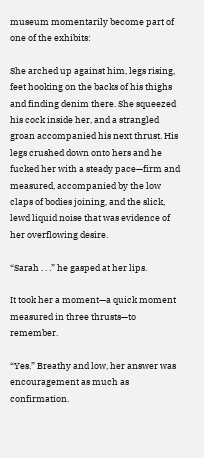museum momentarily become part of one of the exhibits:

She arched up against him, legs rising, feet hooking on the backs of his thighs and finding denim there. She squeezed his cock inside her, and a strangled groan accompanied his next thrust. His legs crushed down onto hers and he fucked her with a steady pace—firm and measured, accompanied by the low claps of bodies joining, and the slick, lewd liquid noise that was evidence of her overflowing desire.

“Sarah . . .” he gasped at her lips.

It took her a moment—a quick moment measured in three thrusts—to remember.

“Yes.” Breathy and low, her answer was encouragement as much as confirmation.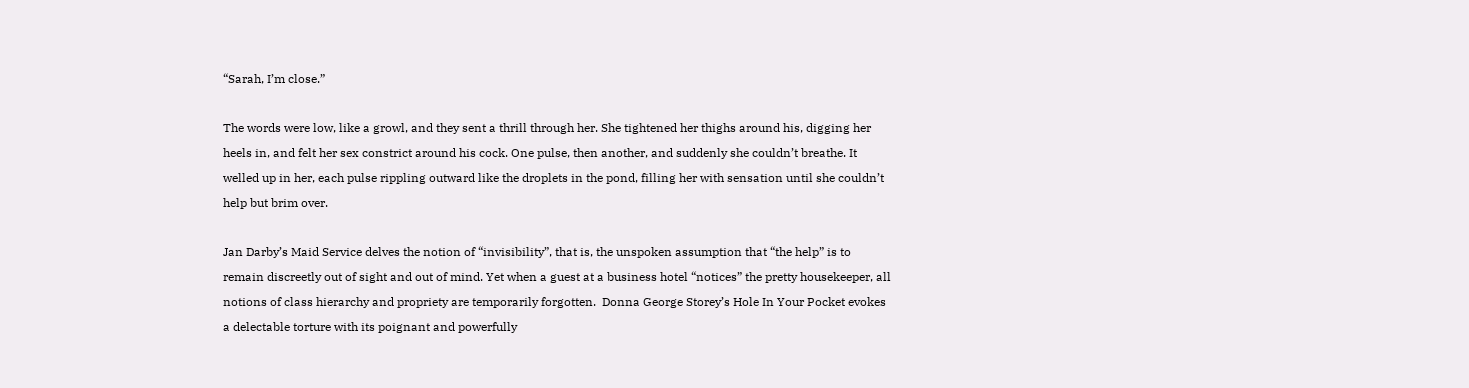“Sarah, I’m close.”

The words were low, like a growl, and they sent a thrill through her. She tightened her thighs around his, digging her heels in, and felt her sex constrict around his cock. One pulse, then another, and suddenly she couldn’t breathe. It welled up in her, each pulse rippling outward like the droplets in the pond, filling her with sensation until she couldn’t help but brim over.

Jan Darby’s Maid Service delves the notion of “invisibility”, that is, the unspoken assumption that “the help” is to remain discreetly out of sight and out of mind. Yet when a guest at a business hotel “notices” the pretty housekeeper, all notions of class hierarchy and propriety are temporarily forgotten.  Donna George Storey’s Hole In Your Pocket evokes a delectable torture with its poignant and powerfully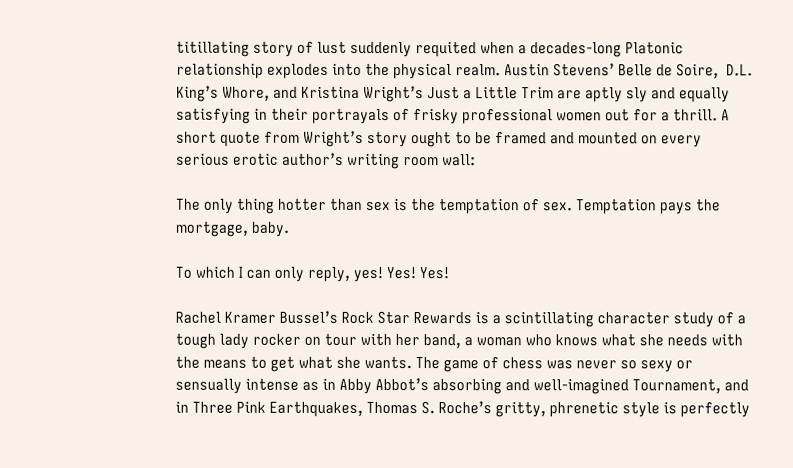titillating story of lust suddenly requited when a decades-long Platonic relationship explodes into the physical realm. Austin Stevens’ Belle de Soire,  D.L. King’s Whore, and Kristina Wright’s Just a Little Trim are aptly sly and equally satisfying in their portrayals of frisky professional women out for a thrill. A short quote from Wright’s story ought to be framed and mounted on every serious erotic author’s writing room wall:

The only thing hotter than sex is the temptation of sex. Temptation pays the mortgage, baby.

To which I can only reply, yes! Yes! Yes!

Rachel Kramer Bussel’s Rock Star Rewards is a scintillating character study of a tough lady rocker on tour with her band, a woman who knows what she needs with the means to get what she wants. The game of chess was never so sexy or sensually intense as in Abby Abbot’s absorbing and well-imagined Tournament, and in Three Pink Earthquakes, Thomas S. Roche’s gritty, phrenetic style is perfectly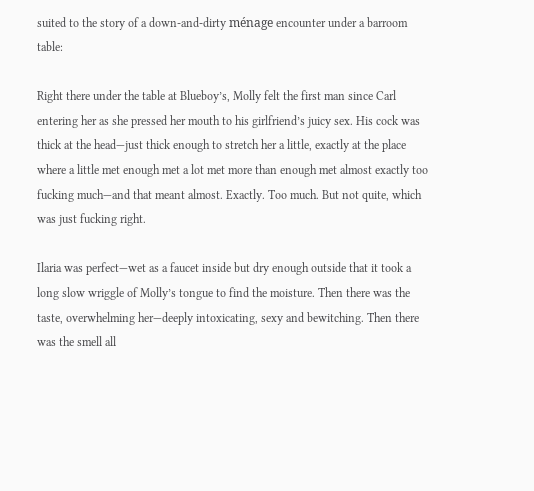suited to the story of a down-and-dirty ménage encounter under a barroom table:

Right there under the table at Blueboy’s, Molly felt the first man since Carl entering her as she pressed her mouth to his girlfriend’s juicy sex. His cock was thick at the head—just thick enough to stretch her a little, exactly at the place where a little met enough met a lot met more than enough met almost exactly too fucking much—and that meant almost. Exactly. Too much. But not quite, which was just fucking right.

Ilaria was perfect—wet as a faucet inside but dry enough outside that it took a long slow wriggle of Molly’s tongue to find the moisture. Then there was the taste, overwhelming her—deeply intoxicating, sexy and bewitching. Then there was the smell all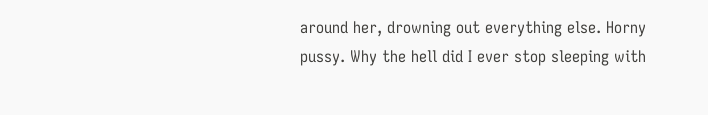around her, drowning out everything else. Horny pussy. Why the hell did I ever stop sleeping with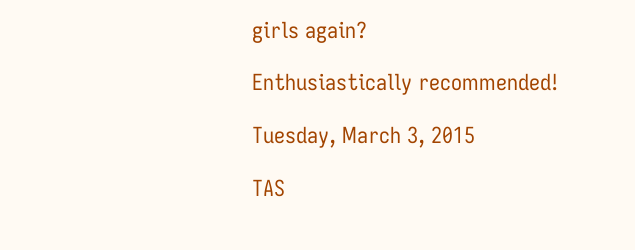girls again?

Enthusiastically recommended!

Tuesday, March 3, 2015

TAS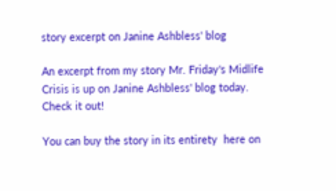story excerpt on Janine Ashbless' blog

An excerpt from my story Mr. Friday's Midlife Crisis is up on Janine Ashbless' blog today.
Check it out!

You can buy the story in its entirety  here on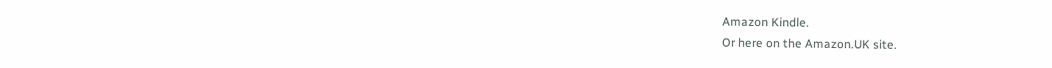Amazon Kindle.
Or here on the Amazon.UK site.